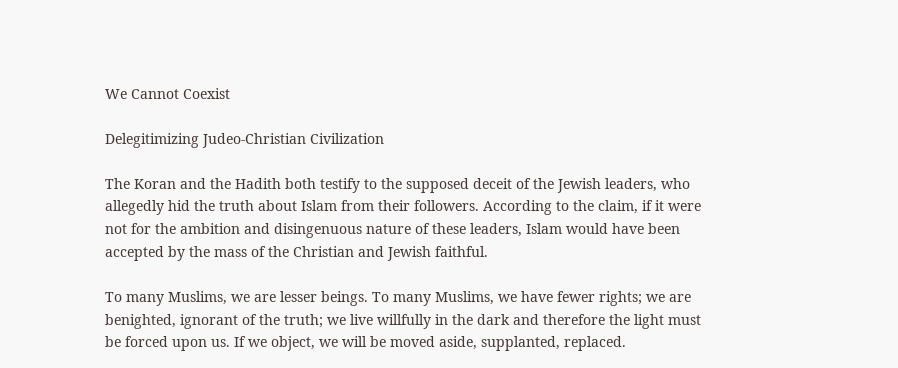We Cannot Coexist

Delegitimizing Judeo-Christian Civilization

The Koran and the Hadith both testify to the supposed deceit of the Jewish leaders, who allegedly hid the truth about Islam from their followers. According to the claim, if it were not for the ambition and disingenuous nature of these leaders, Islam would have been accepted by the mass of the Christian and Jewish faithful.

To many Muslims, we are lesser beings. To many Muslims, we have fewer rights; we are benighted, ignorant of the truth; we live willfully in the dark and therefore the light must be forced upon us. If we object, we will be moved aside, supplanted, replaced.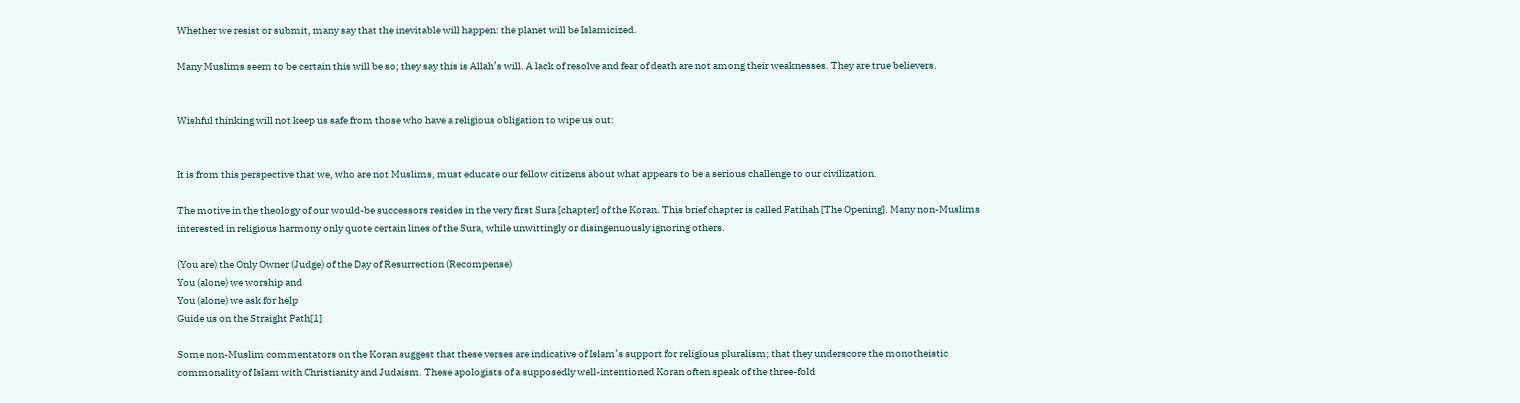Whether we resist or submit, many say that the inevitable will happen: the planet will be Islamicized.

Many Muslims seem to be certain this will be so; they say this is Allah’s will. A lack of resolve and fear of death are not among their weaknesses. They are true believers.


Wishful thinking will not keep us safe from those who have a religious obligation to wipe us out:


It is from this perspective that we, who are not Muslims, must educate our fellow citizens about what appears to be a serious challenge to our civilization.

The motive in the theology of our would-be successors resides in the very first Sura [chapter] of the Koran. This brief chapter is called Fatihah [The Opening]. Many non-Muslims interested in religious harmony only quote certain lines of the Sura, while unwittingly or disingenuously ignoring others.

(You are) the Only Owner (Judge) of the Day of Resurrection (Recompense)
You (alone) we worship and
You (alone) we ask for help
Guide us on the Straight Path[1]

Some non-Muslim commentators on the Koran suggest that these verses are indicative of Islam’s support for religious pluralism; that they underscore the monotheistic commonality of Islam with Christianity and Judaism. These apologists of a supposedly well-intentioned Koran often speak of the three-fold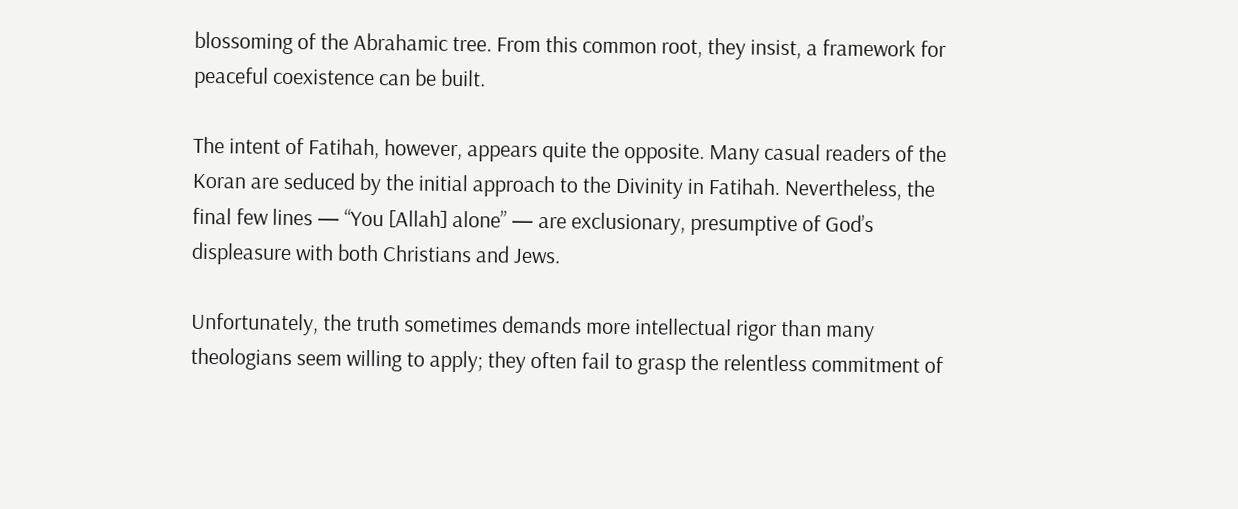blossoming of the Abrahamic tree. From this common root, they insist, a framework for peaceful coexistence can be built.

The intent of Fatihah, however, appears quite the opposite. Many casual readers of the Koran are seduced by the initial approach to the Divinity in Fatihah. Nevertheless, the final few lines — “You [Allah] alone” — are exclusionary, presumptive of God’s displeasure with both Christians and Jews.

Unfortunately, the truth sometimes demands more intellectual rigor than many theologians seem willing to apply; they often fail to grasp the relentless commitment of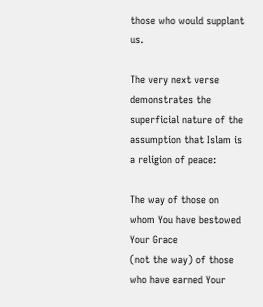those who would supplant us.

The very next verse demonstrates the superficial nature of the assumption that Islam is a religion of peace:

The way of those on whom You have bestowed Your Grace
(not the way) of those who have earned Your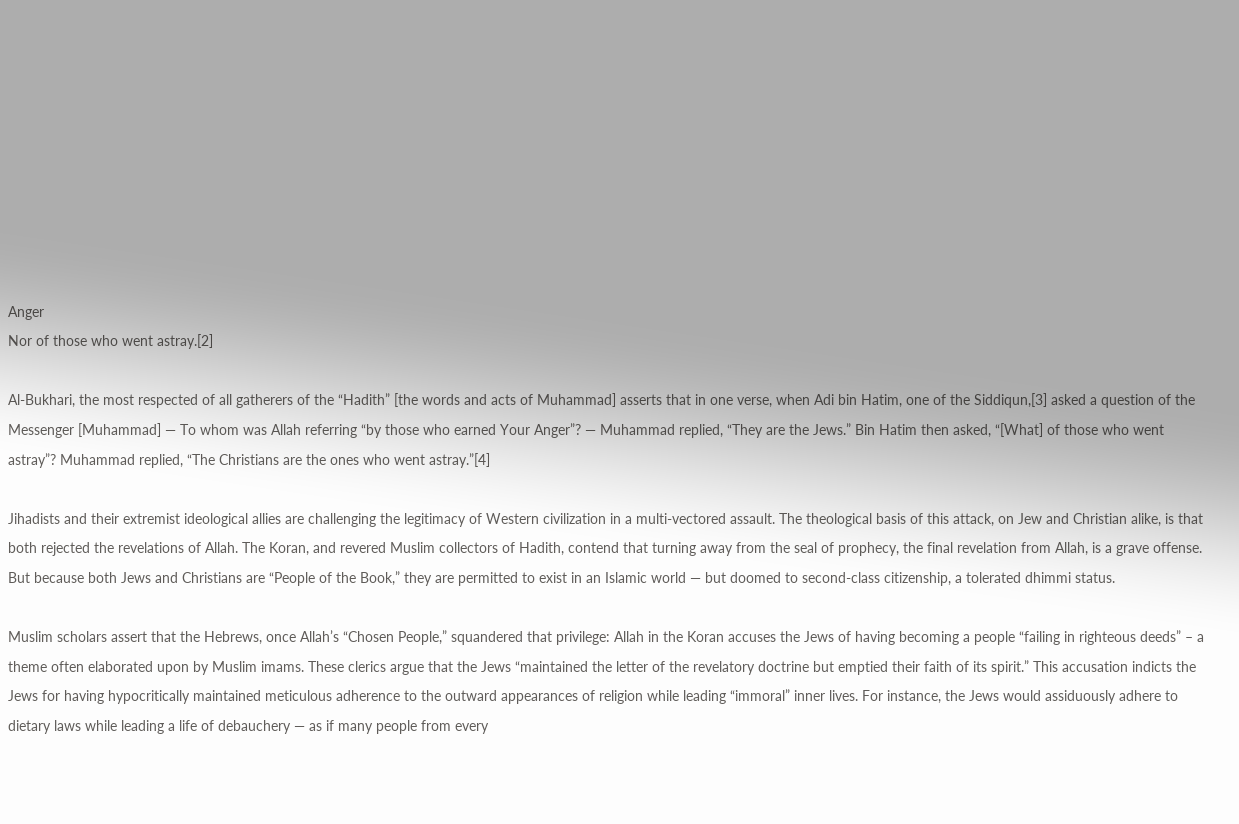Anger
Nor of those who went astray.[2]

Al-Bukhari, the most respected of all gatherers of the “Hadith” [the words and acts of Muhammad] asserts that in one verse, when Adi bin Hatim, one of the Siddiqun,[3] asked a question of the Messenger [Muhammad] — To whom was Allah referring “by those who earned Your Anger”? — Muhammad replied, “They are the Jews.” Bin Hatim then asked, “[What] of those who went astray”? Muhammad replied, “The Christians are the ones who went astray.”[4]

Jihadists and their extremist ideological allies are challenging the legitimacy of Western civilization in a multi-vectored assault. The theological basis of this attack, on Jew and Christian alike, is that both rejected the revelations of Allah. The Koran, and revered Muslim collectors of Hadith, contend that turning away from the seal of prophecy, the final revelation from Allah, is a grave offense. But because both Jews and Christians are “People of the Book,” they are permitted to exist in an Islamic world — but doomed to second-class citizenship, a tolerated dhimmi status.

Muslim scholars assert that the Hebrews, once Allah’s “Chosen People,” squandered that privilege: Allah in the Koran accuses the Jews of having becoming a people “failing in righteous deeds” – a theme often elaborated upon by Muslim imams. These clerics argue that the Jews “maintained the letter of the revelatory doctrine but emptied their faith of its spirit.” This accusation indicts the Jews for having hypocritically maintained meticulous adherence to the outward appearances of religion while leading “immoral” inner lives. For instance, the Jews would assiduously adhere to dietary laws while leading a life of debauchery — as if many people from every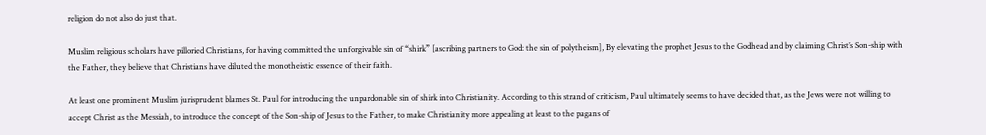religion do not also do just that.

Muslim religious scholars have pilloried Christians, for having committed the unforgivable sin of “shirk” [ascribing partners to God: the sin of polytheism], By elevating the prophet Jesus to the Godhead and by claiming Christ’s Son-ship with the Father, they believe that Christians have diluted the monotheistic essence of their faith.

At least one prominent Muslim jurisprudent blames St. Paul for introducing the unpardonable sin of shirk into Christianity. According to this strand of criticism, Paul ultimately seems to have decided that, as the Jews were not willing to accept Christ as the Messiah, to introduce the concept of the Son-ship of Jesus to the Father, to make Christianity more appealing at least to the pagans of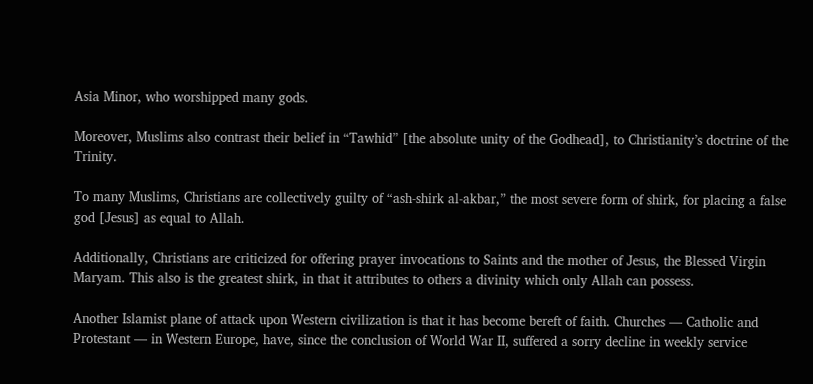Asia Minor, who worshipped many gods.

Moreover, Muslims also contrast their belief in “Tawhid” [the absolute unity of the Godhead], to Christianity’s doctrine of the Trinity.

To many Muslims, Christians are collectively guilty of “ash-shirk al-akbar,” the most severe form of shirk, for placing a false god [Jesus] as equal to Allah.

Additionally, Christians are criticized for offering prayer invocations to Saints and the mother of Jesus, the Blessed Virgin Maryam. This also is the greatest shirk, in that it attributes to others a divinity which only Allah can possess.

Another Islamist plane of attack upon Western civilization is that it has become bereft of faith. Churches — Catholic and Protestant — in Western Europe, have, since the conclusion of World War II, suffered a sorry decline in weekly service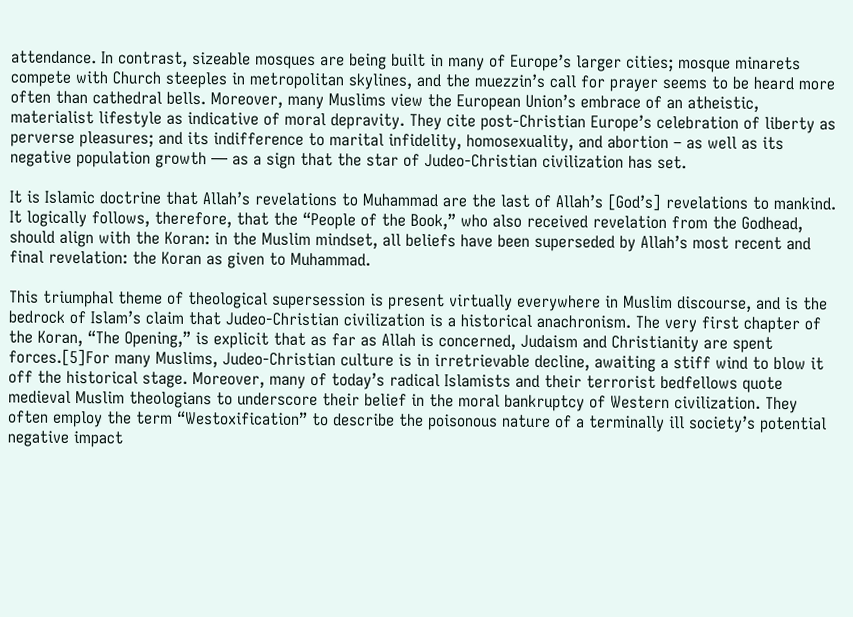attendance. In contrast, sizeable mosques are being built in many of Europe’s larger cities; mosque minarets compete with Church steeples in metropolitan skylines, and the muezzin’s call for prayer seems to be heard more often than cathedral bells. Moreover, many Muslims view the European Union’s embrace of an atheistic, materialist lifestyle as indicative of moral depravity. They cite post-Christian Europe’s celebration of liberty as perverse pleasures; and its indifference to marital infidelity, homosexuality, and abortion – as well as its negative population growth — as a sign that the star of Judeo-Christian civilization has set.

It is Islamic doctrine that Allah’s revelations to Muhammad are the last of Allah’s [God’s] revelations to mankind. It logically follows, therefore, that the “People of the Book,” who also received revelation from the Godhead, should align with the Koran: in the Muslim mindset, all beliefs have been superseded by Allah’s most recent and final revelation: the Koran as given to Muhammad.

This triumphal theme of theological supersession is present virtually everywhere in Muslim discourse, and is the bedrock of Islam’s claim that Judeo-Christian civilization is a historical anachronism. The very first chapter of the Koran, “The Opening,” is explicit that as far as Allah is concerned, Judaism and Christianity are spent forces.[5]For many Muslims, Judeo-Christian culture is in irretrievable decline, awaiting a stiff wind to blow it off the historical stage. Moreover, many of today’s radical Islamists and their terrorist bedfellows quote medieval Muslim theologians to underscore their belief in the moral bankruptcy of Western civilization. They often employ the term “Westoxification” to describe the poisonous nature of a terminally ill society’s potential negative impact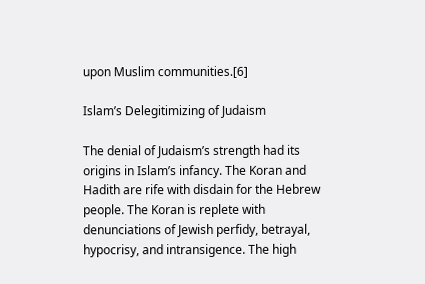upon Muslim communities.[6]

Islam’s Delegitimizing of Judaism

The denial of Judaism’s strength had its origins in Islam’s infancy. The Koran and Hadith are rife with disdain for the Hebrew people. The Koran is replete with denunciations of Jewish perfidy, betrayal, hypocrisy, and intransigence. The high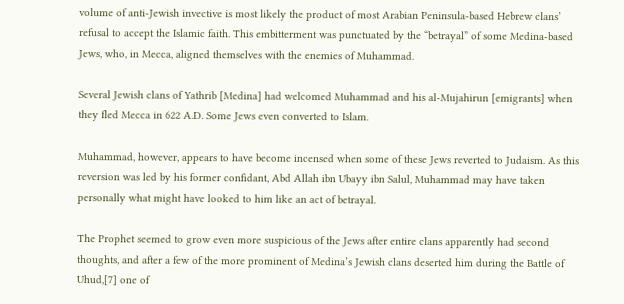volume of anti-Jewish invective is most likely the product of most Arabian Peninsula-based Hebrew clans’ refusal to accept the Islamic faith. This embitterment was punctuated by the “betrayal” of some Medina-based Jews, who, in Mecca, aligned themselves with the enemies of Muhammad.

Several Jewish clans of Yathrib [Medina] had welcomed Muhammad and his al-Mujahirun [emigrants] when they fled Mecca in 622 A.D. Some Jews even converted to Islam.

Muhammad, however, appears to have become incensed when some of these Jews reverted to Judaism. As this reversion was led by his former confidant, Abd Allah ibn Ubayy ibn Salul, Muhammad may have taken personally what might have looked to him like an act of betrayal.

The Prophet seemed to grow even more suspicious of the Jews after entire clans apparently had second thoughts, and after a few of the more prominent of Medina’s Jewish clans deserted him during the Battle of Uhud,[7] one of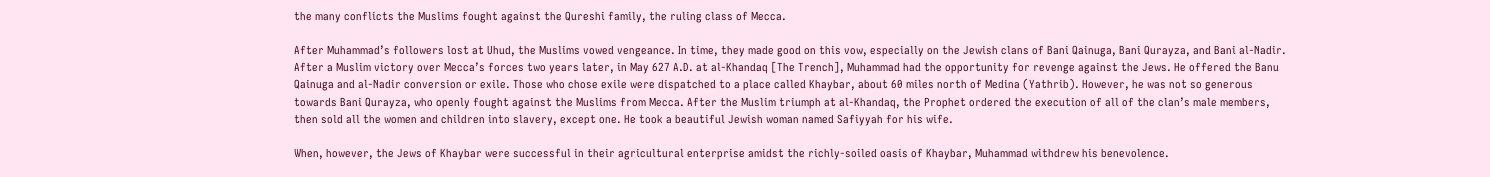the many conflicts the Muslims fought against the Qureshi family, the ruling class of Mecca.

After Muhammad’s followers lost at Uhud, the Muslims vowed vengeance. In time, they made good on this vow, especially on the Jewish clans of Bani Qainuga, Bani Qurayza, and Bani al-Nadir. After a Muslim victory over Mecca’s forces two years later, in May 627 A.D. at al-Khandaq [The Trench], Muhammad had the opportunity for revenge against the Jews. He offered the Banu Qainuga and al-Nadir conversion or exile. Those who chose exile were dispatched to a place called Khaybar, about 60 miles north of Medina (Yathrib). However, he was not so generous towards Bani Qurayza, who openly fought against the Muslims from Mecca. After the Muslim triumph at al-Khandaq, the Prophet ordered the execution of all of the clan’s male members, then sold all the women and children into slavery, except one. He took a beautiful Jewish woman named Safiyyah for his wife.

When, however, the Jews of Khaybar were successful in their agricultural enterprise amidst the richly-soiled oasis of Khaybar, Muhammad withdrew his benevolence.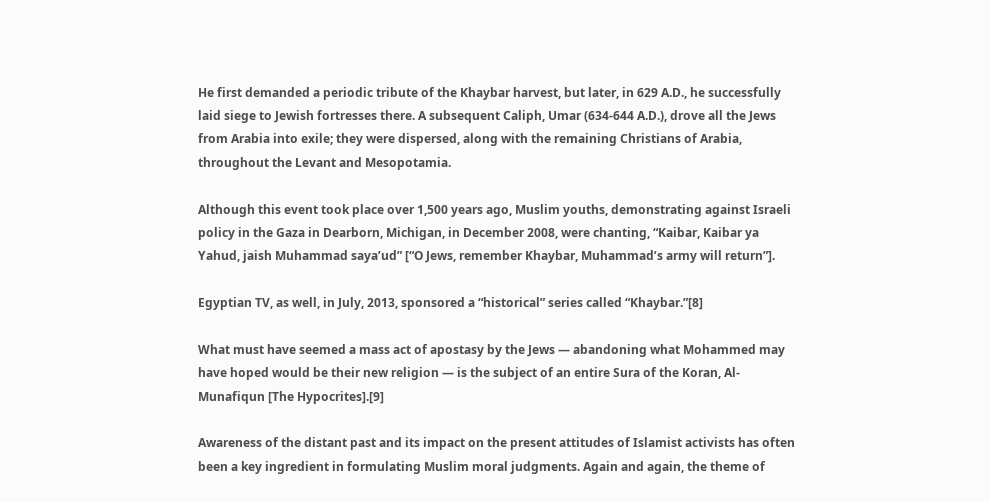He first demanded a periodic tribute of the Khaybar harvest, but later, in 629 A.D., he successfully laid siege to Jewish fortresses there. A subsequent Caliph, Umar (634-644 A.D.), drove all the Jews from Arabia into exile; they were dispersed, along with the remaining Christians of Arabia, throughout the Levant and Mesopotamia.

Although this event took place over 1,500 years ago, Muslim youths, demonstrating against Israeli policy in the Gaza in Dearborn, Michigan, in December 2008, were chanting, “Kaibar, Kaibar ya Yahud, jaish Muhammad saya’ud” [“O Jews, remember Khaybar, Muhammad’s army will return”].

Egyptian TV, as well, in July, 2013, sponsored a “historical” series called “Khaybar.”[8]

What must have seemed a mass act of apostasy by the Jews — abandoning what Mohammed may have hoped would be their new religion — is the subject of an entire Sura of the Koran, Al-Munafiqun [The Hypocrites].[9]

Awareness of the distant past and its impact on the present attitudes of Islamist activists has often been a key ingredient in formulating Muslim moral judgments. Again and again, the theme of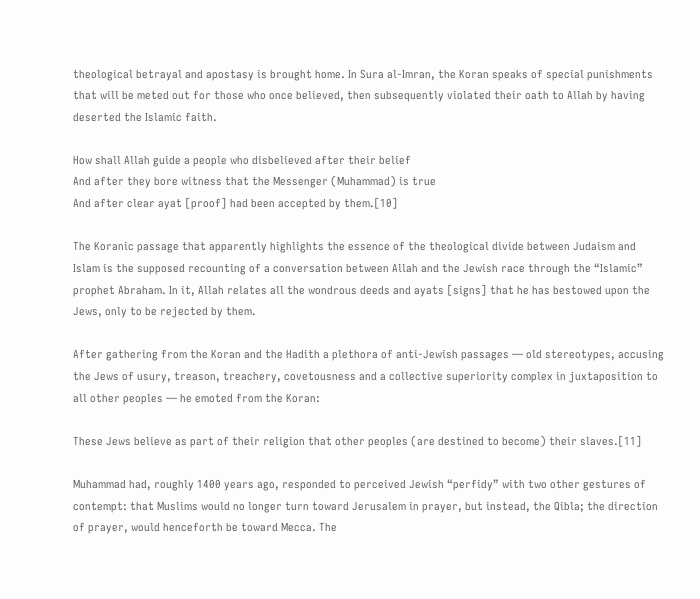theological betrayal and apostasy is brought home. In Sura al-Imran, the Koran speaks of special punishments that will be meted out for those who once believed, then subsequently violated their oath to Allah by having deserted the Islamic faith.

How shall Allah guide a people who disbelieved after their belief
And after they bore witness that the Messenger (Muhammad) is true
And after clear ayat [proof] had been accepted by them.[10]

The Koranic passage that apparently highlights the essence of the theological divide between Judaism and Islam is the supposed recounting of a conversation between Allah and the Jewish race through the “Islamic” prophet Abraham. In it, Allah relates all the wondrous deeds and ayats [signs] that he has bestowed upon the Jews, only to be rejected by them.

After gathering from the Koran and the Hadith a plethora of anti-Jewish passages — old stereotypes, accusing the Jews of usury, treason, treachery, covetousness and a collective superiority complex in juxtaposition to all other peoples — he emoted from the Koran:

These Jews believe as part of their religion that other peoples (are destined to become) their slaves.[11]

Muhammad had, roughly 1400 years ago, responded to perceived Jewish “perfidy” with two other gestures of contempt: that Muslims would no longer turn toward Jerusalem in prayer, but instead, the Qibla; the direction of prayer, would henceforth be toward Mecca. The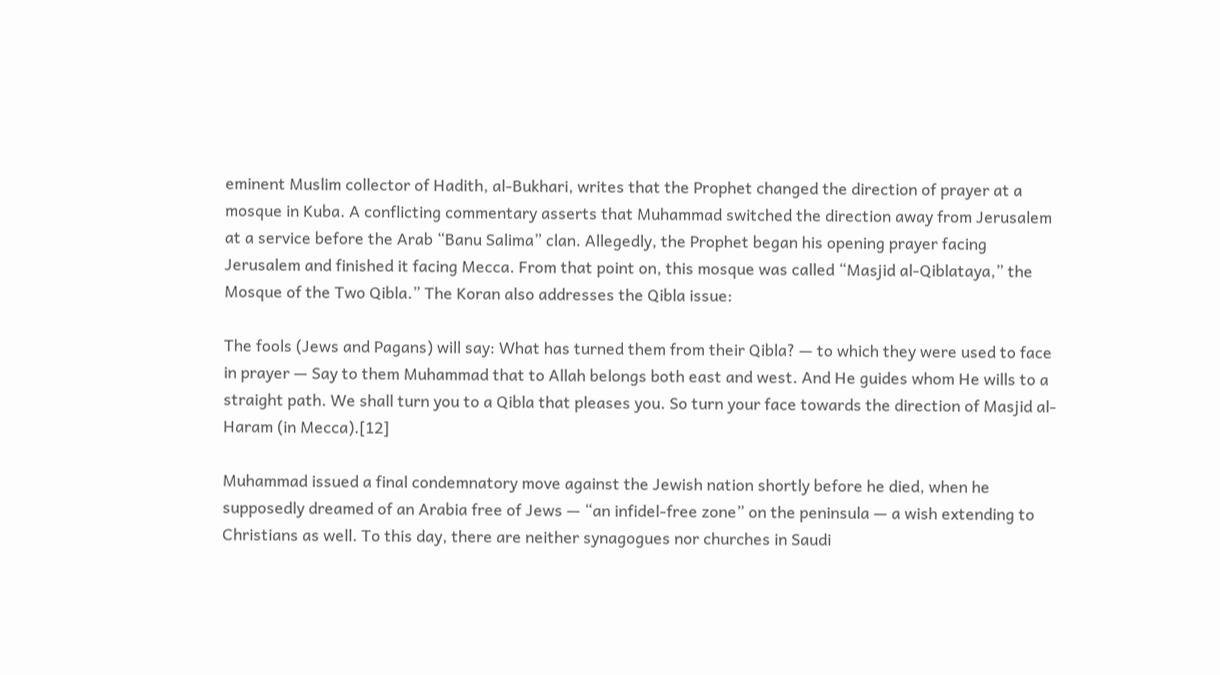eminent Muslim collector of Hadith, al-Bukhari, writes that the Prophet changed the direction of prayer at a mosque in Kuba. A conflicting commentary asserts that Muhammad switched the direction away from Jerusalem at a service before the Arab “Banu Salima” clan. Allegedly, the Prophet began his opening prayer facing Jerusalem and finished it facing Mecca. From that point on, this mosque was called “Masjid al-Qiblataya,” the Mosque of the Two Qibla.” The Koran also addresses the Qibla issue:

The fools (Jews and Pagans) will say: What has turned them from their Qibla? — to which they were used to face in prayer — Say to them Muhammad that to Allah belongs both east and west. And He guides whom He wills to a straight path. We shall turn you to a Qibla that pleases you. So turn your face towards the direction of Masjid al-Haram (in Mecca).[12]

Muhammad issued a final condemnatory move against the Jewish nation shortly before he died, when he supposedly dreamed of an Arabia free of Jews — “an infidel-free zone” on the peninsula — a wish extending to Christians as well. To this day, there are neither synagogues nor churches in Saudi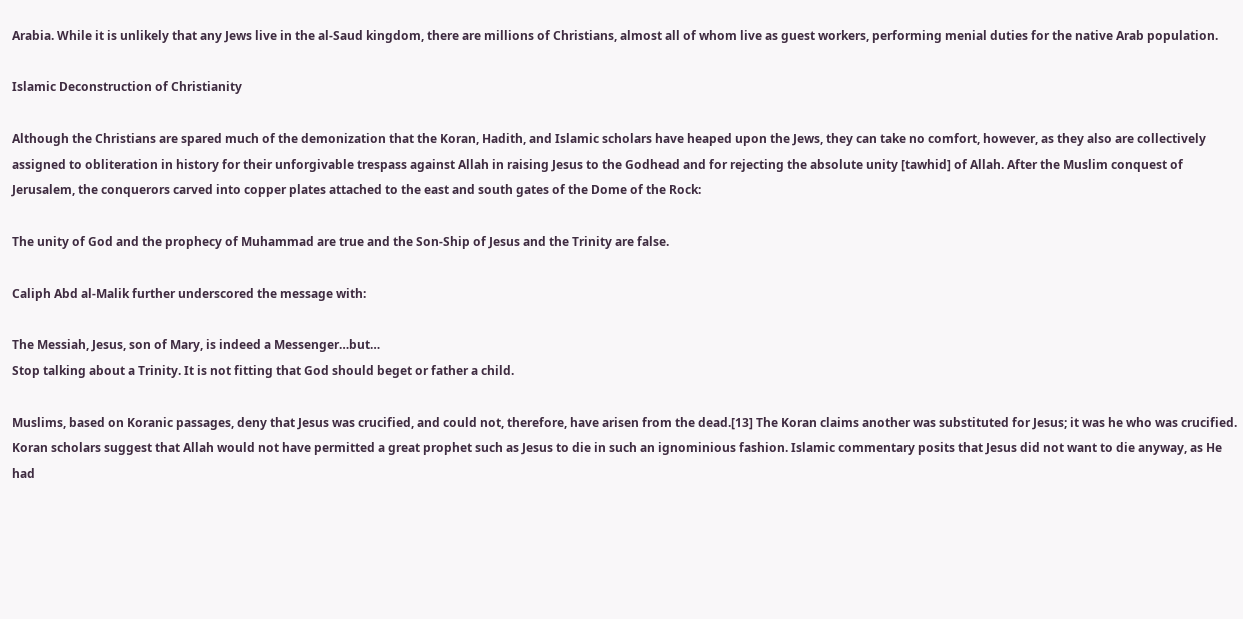Arabia. While it is unlikely that any Jews live in the al-Saud kingdom, there are millions of Christians, almost all of whom live as guest workers, performing menial duties for the native Arab population.

Islamic Deconstruction of Christianity

Although the Christians are spared much of the demonization that the Koran, Hadith, and Islamic scholars have heaped upon the Jews, they can take no comfort, however, as they also are collectively assigned to obliteration in history for their unforgivable trespass against Allah in raising Jesus to the Godhead and for rejecting the absolute unity [tawhid] of Allah. After the Muslim conquest of Jerusalem, the conquerors carved into copper plates attached to the east and south gates of the Dome of the Rock:

The unity of God and the prophecy of Muhammad are true and the Son-Ship of Jesus and the Trinity are false.

Caliph Abd al-Malik further underscored the message with:

The Messiah, Jesus, son of Mary, is indeed a Messenger…but…
Stop talking about a Trinity. It is not fitting that God should beget or father a child.

Muslims, based on Koranic passages, deny that Jesus was crucified, and could not, therefore, have arisen from the dead.[13] The Koran claims another was substituted for Jesus; it was he who was crucified. Koran scholars suggest that Allah would not have permitted a great prophet such as Jesus to die in such an ignominious fashion. Islamic commentary posits that Jesus did not want to die anyway, as He had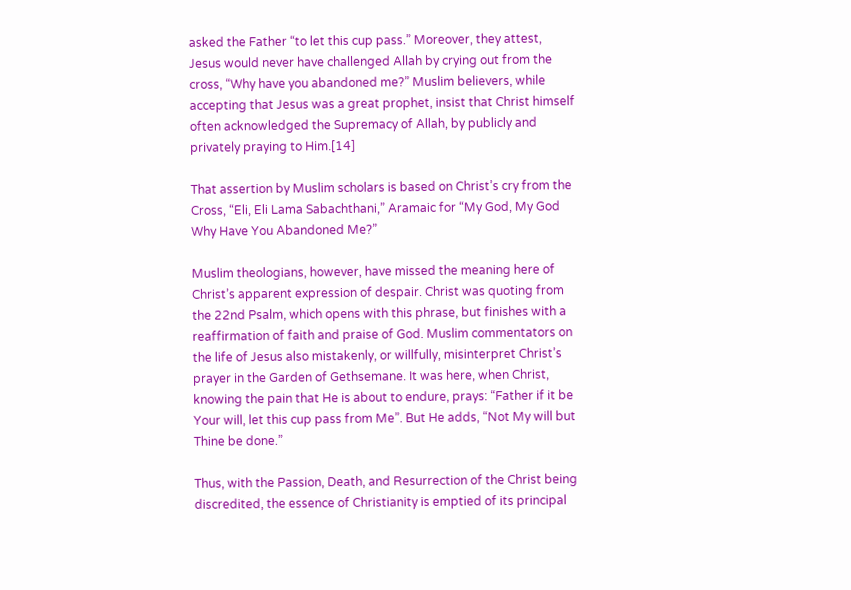asked the Father “to let this cup pass.” Moreover, they attest, Jesus would never have challenged Allah by crying out from the cross, “Why have you abandoned me?” Muslim believers, while accepting that Jesus was a great prophet, insist that Christ himself often acknowledged the Supremacy of Allah, by publicly and privately praying to Him.[14]

That assertion by Muslim scholars is based on Christ’s cry from the Cross, “Eli, Eli Lama Sabachthani,” Aramaic for “My God, My God Why Have You Abandoned Me?”

Muslim theologians, however, have missed the meaning here of Christ’s apparent expression of despair. Christ was quoting from the 22nd Psalm, which opens with this phrase, but finishes with a reaffirmation of faith and praise of God. Muslim commentators on the life of Jesus also mistakenly, or willfully, misinterpret Christ’s prayer in the Garden of Gethsemane. It was here, when Christ, knowing the pain that He is about to endure, prays: “Father if it be Your will, let this cup pass from Me”. But He adds, “Not My will but Thine be done.”

Thus, with the Passion, Death, and Resurrection of the Christ being discredited, the essence of Christianity is emptied of its principal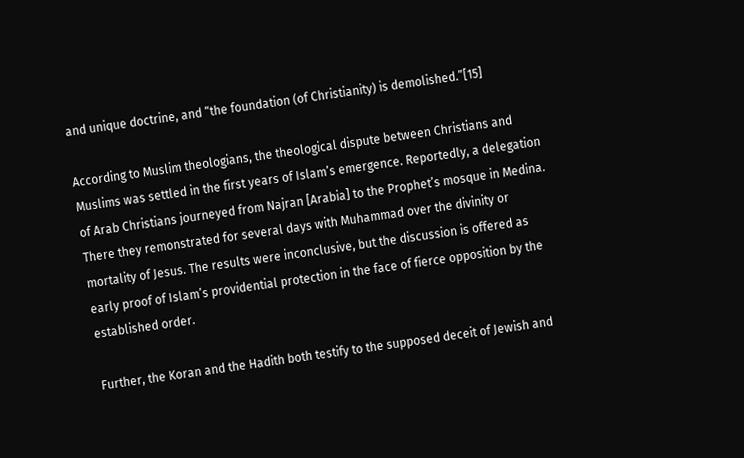and unique doctrine, and “the foundation (of Christianity) is demolished.”[15]

According to Muslim theologians, the theological dispute between Christians and Muslims was settled in the first years of Islam’s emergence. Reportedly, a delegation of Arab Christians journeyed from Najran [Arabia] to the Prophet’s mosque in Medina. There they remonstrated for several days with Muhammad over the divinity or mortality of Jesus. The results were inconclusive, but the discussion is offered as early proof of Islam’s providential protection in the face of fierce opposition by the established order.

Further, the Koran and the Hadith both testify to the supposed deceit of Jewish and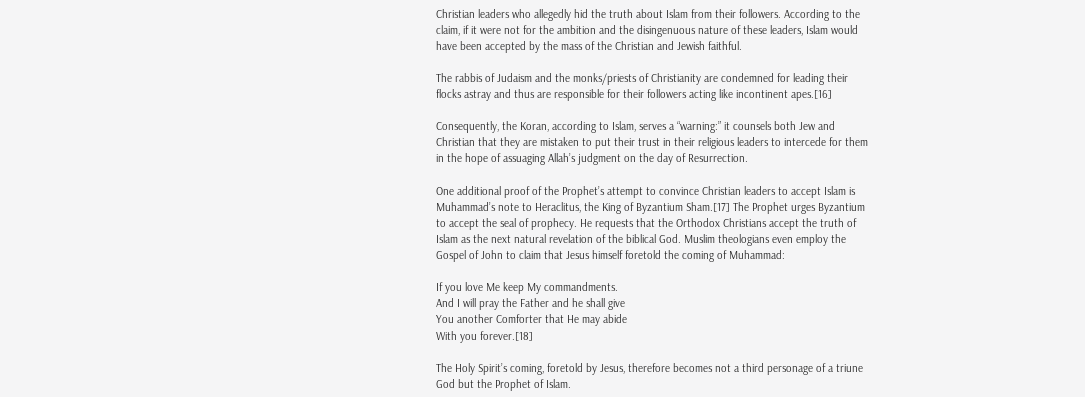Christian leaders who allegedly hid the truth about Islam from their followers. According to the claim, if it were not for the ambition and the disingenuous nature of these leaders, Islam would have been accepted by the mass of the Christian and Jewish faithful.

The rabbis of Judaism and the monks/priests of Christianity are condemned for leading their flocks astray and thus are responsible for their followers acting like incontinent apes.[16]

Consequently, the Koran, according to Islam, serves a “warning:” it counsels both Jew and Christian that they are mistaken to put their trust in their religious leaders to intercede for them in the hope of assuaging Allah’s judgment on the day of Resurrection.

One additional proof of the Prophet’s attempt to convince Christian leaders to accept Islam is Muhammad’s note to Heraclitus, the King of Byzantium Sham.[17] The Prophet urges Byzantium to accept the seal of prophecy. He requests that the Orthodox Christians accept the truth of Islam as the next natural revelation of the biblical God. Muslim theologians even employ the Gospel of John to claim that Jesus himself foretold the coming of Muhammad:

If you love Me keep My commandments.
And I will pray the Father and he shall give
You another Comforter that He may abide
With you forever.[18]

The Holy Spirit’s coming, foretold by Jesus, therefore becomes not a third personage of a triune God but the Prophet of Islam.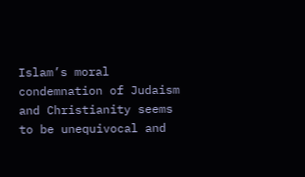Islam’s moral condemnation of Judaism and Christianity seems to be unequivocal and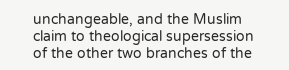unchangeable, and the Muslim claim to theological supersession of the other two branches of the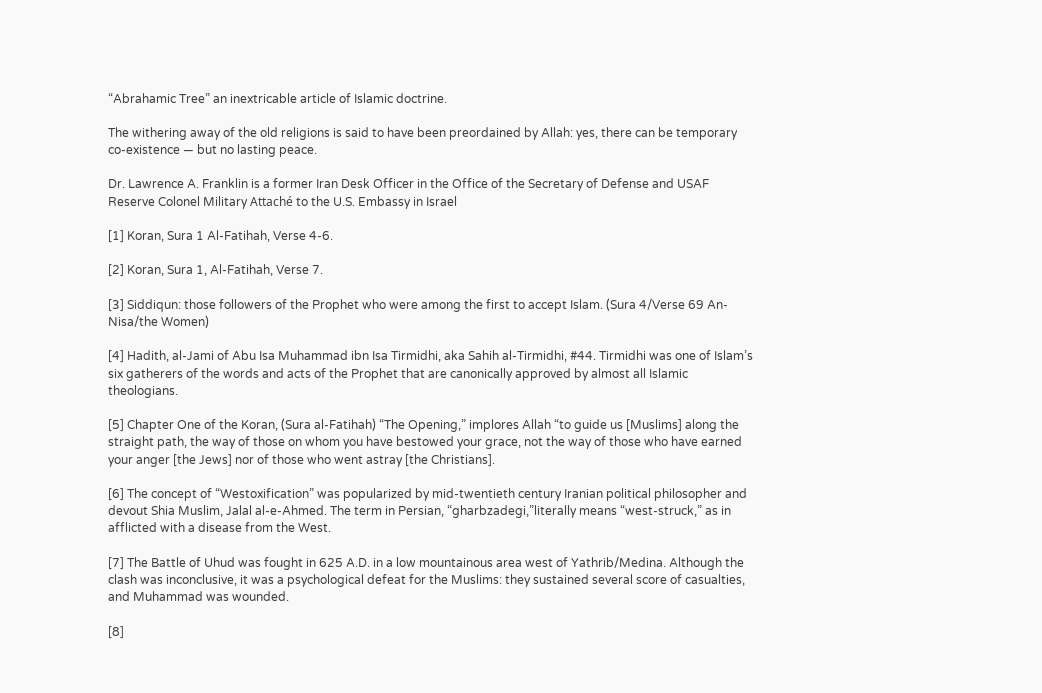“Abrahamic Tree” an inextricable article of Islamic doctrine.

The withering away of the old religions is said to have been preordained by Allah: yes, there can be temporary co-existence — but no lasting peace.

Dr. Lawrence A. Franklin is a former Iran Desk Officer in the Office of the Secretary of Defense and USAF Reserve Colonel Military Attaché to the U.S. Embassy in Israel

[1] Koran, Sura 1 Al-Fatihah, Verse 4-6.

[2] Koran, Sura 1, Al-Fatihah, Verse 7.

[3] Siddiqun: those followers of the Prophet who were among the first to accept Islam. (Sura 4/Verse 69 An-Nisa/the Women)

[4] Hadith, al-Jami of Abu Isa Muhammad ibn Isa Tirmidhi, aka Sahih al-Tirmidhi, #44. Tirmidhi was one of Islam’s six gatherers of the words and acts of the Prophet that are canonically approved by almost all Islamic theologians.

[5] Chapter One of the Koran, (Sura al-Fatihah) “The Opening,” implores Allah “to guide us [Muslims] along the straight path, the way of those on whom you have bestowed your grace, not the way of those who have earned your anger [the Jews] nor of those who went astray [the Christians].

[6] The concept of “Westoxification” was popularized by mid-twentieth century Iranian political philosopher and devout Shia Muslim, Jalal al-e-Ahmed. The term in Persian, “gharbzadegi,”literally means “west-struck,” as in afflicted with a disease from the West.

[7] The Battle of Uhud was fought in 625 A.D. in a low mountainous area west of Yathrib/Medina. Although the clash was inconclusive, it was a psychological defeat for the Muslims: they sustained several score of casualties, and Muhammad was wounded.

[8]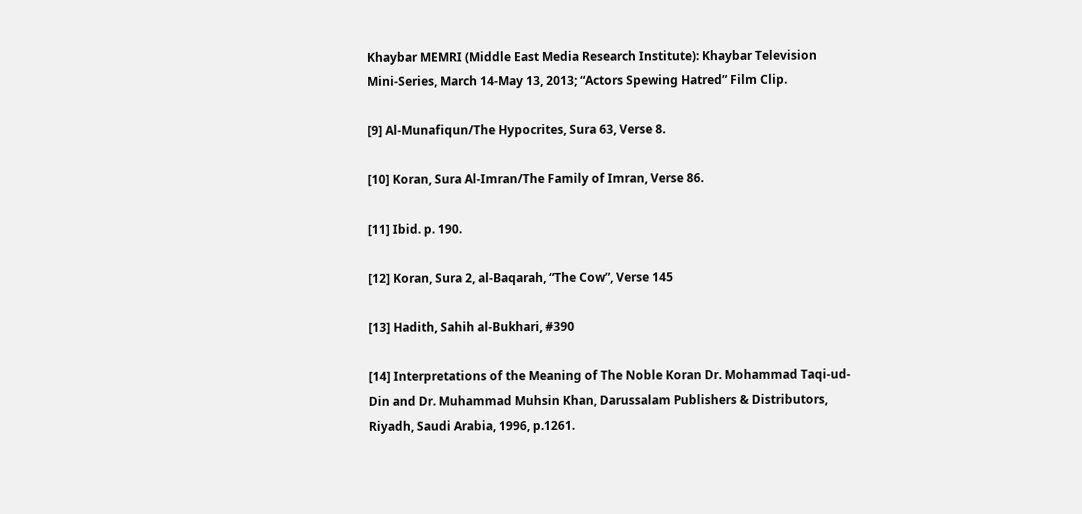Khaybar MEMRI (Middle East Media Research Institute): Khaybar Television Mini-Series, March 14-May 13, 2013; “Actors Spewing Hatred” Film Clip.

[9] Al-Munafiqun/The Hypocrites, Sura 63, Verse 8.

[10] Koran, Sura Al-Imran/The Family of Imran, Verse 86.

[11] Ibid. p. 190.

[12] Koran, Sura 2, al-Baqarah, “The Cow”, Verse 145

[13] Hadith, Sahih al-Bukhari, #390

[14] Interpretations of the Meaning of The Noble Koran Dr. Mohammad Taqi-ud-Din and Dr. Muhammad Muhsin Khan, Darussalam Publishers & Distributors, Riyadh, Saudi Arabia, 1996, p.1261.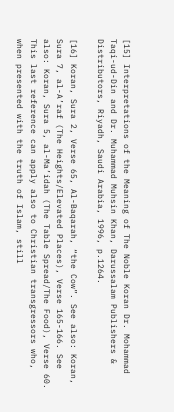[15] Interpretations of the Meaning of The Noble Koran Dr. Mohammad Taqi-ud-Din and Dr. Muhammad Muhsin Khan, Darussalam Publishers & Distributors, Riyadh, Saudi Arabia, 1996, p.1264.

[16] Koran, Sura 2, Verse 65, Al-Baqarah, “the Cow”. See also: Koran, Sura 7, al-A’raf (The Heights/Elevated Places), Verse 165-166. See also: Koran, Sura 5, al-Ma’idah (The Table Spread/The Food), Verse 60. This last reference can apply also to Christian transgressors who, when presented with the truth of Islam, still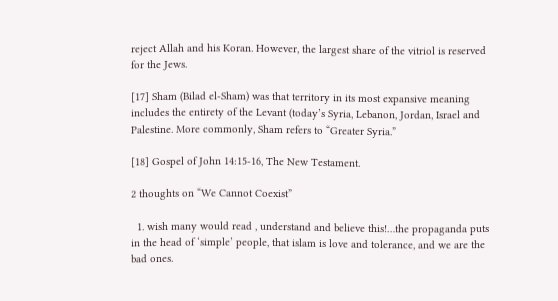reject Allah and his Koran. However, the largest share of the vitriol is reserved for the Jews.

[17] Sham (Bilad el-Sham) was that territory in its most expansive meaning includes the entirety of the Levant (today’s Syria, Lebanon, Jordan, Israel and Palestine. More commonly, Sham refers to “Greater Syria.”

[18] Gospel of John 14:15-16, The New Testament.

2 thoughts on “We Cannot Coexist”

  1. wish many would read , understand and believe this!…the propaganda puts in the head of ‘simple’ people, that islam is love and tolerance, and we are the bad ones.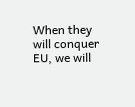When they will conquer EU, we will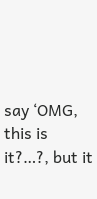say ‘OMG, this is it?…?, but it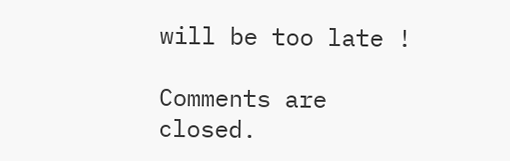will be too late !

Comments are closed.